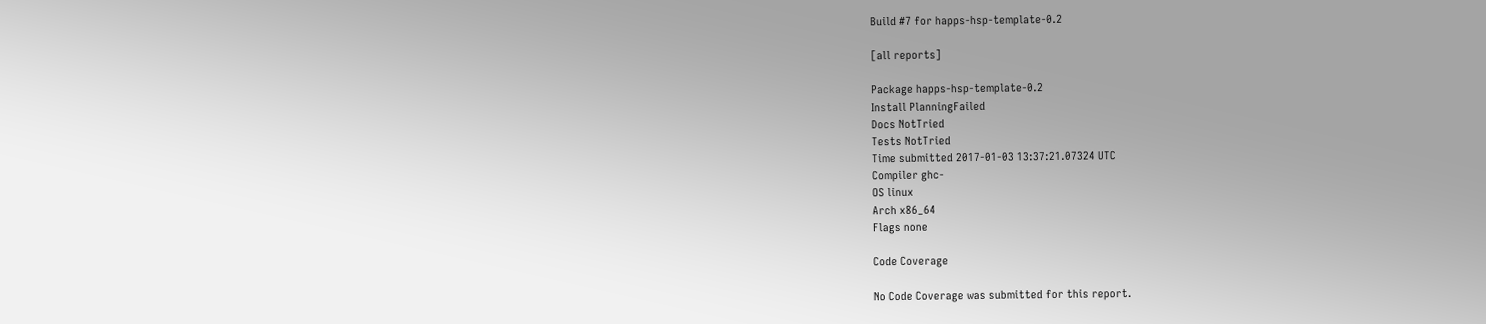Build #7 for happs-hsp-template-0.2

[all reports]

Package happs-hsp-template-0.2
Install PlanningFailed
Docs NotTried
Tests NotTried
Time submitted 2017-01-03 13:37:21.07324 UTC
Compiler ghc-
OS linux
Arch x86_64
Flags none

Code Coverage

No Code Coverage was submitted for this report.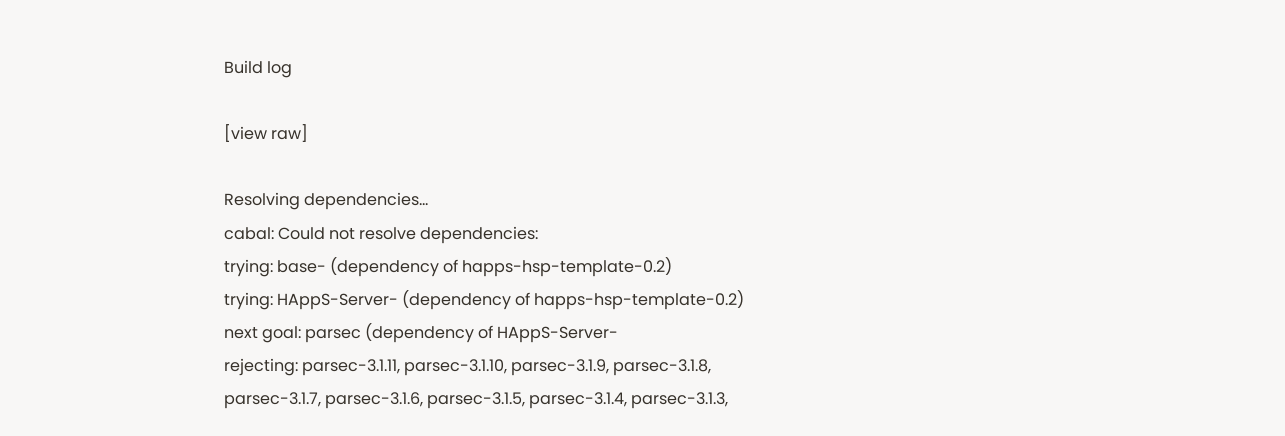Build log

[view raw]

Resolving dependencies...
cabal: Could not resolve dependencies:
trying: base- (dependency of happs-hsp-template-0.2)
trying: HAppS-Server- (dependency of happs-hsp-template-0.2)
next goal: parsec (dependency of HAppS-Server-
rejecting: parsec-3.1.11, parsec-3.1.10, parsec-3.1.9, parsec-3.1.8,
parsec-3.1.7, parsec-3.1.6, parsec-3.1.5, parsec-3.1.4, parsec-3.1.3,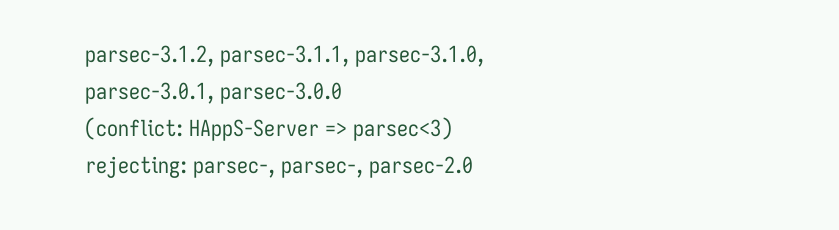parsec-3.1.2, parsec-3.1.1, parsec-3.1.0, parsec-3.0.1, parsec-3.0.0
(conflict: HAppS-Server => parsec<3)
rejecting: parsec-, parsec-, parsec-2.0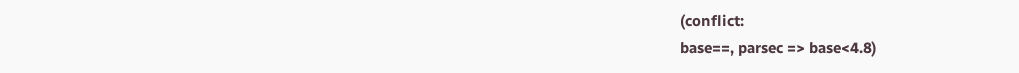(conflict:
base==, parsec => base<4.8)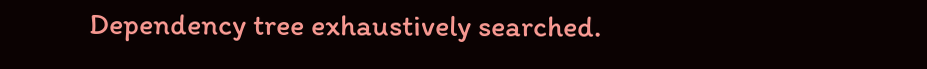Dependency tree exhaustively searched.